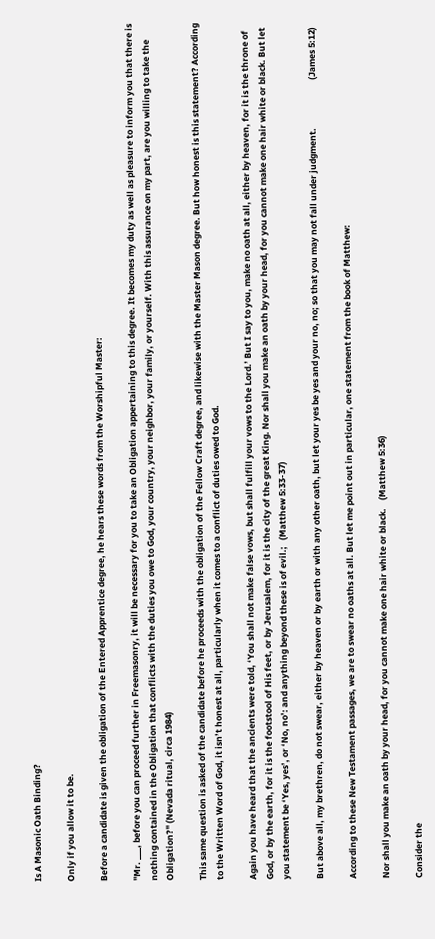Is A Masonic Oath Binding?

Only if you allow it to be.

Before a candidate is given the obligation of the Entered Apprentice degree, he hears these words from the Worshipful Master:

"Mr. ___, before you can proceed further in Freemasonry, it will be necessary for you to take an Obligation appertaining to this degree. It becomes my duty as well as pleasure to inform you that there is nothing contained in the Obligation that conflicts with the duties you owe to God, your country, your neighbor, your family, or yourself. With this assurance on my part, are you willing to take the Obligation?" (Nevada ritual, circa 1984)

This same question is asked of the candidate before he proceeds with the obligation of the Fellow Craft degree, and likewise with the Master Mason degree. But how honest is this statement? According to the Written Word of God, it isn’t honest at all, particularly when it comes to a conflict of duties owed to God.

Again you have heard that the ancients were told, ‘You shall not make false vows, but shall fulfill your vows to the Lord.’ But I say to you, make no oath at all, either by heaven, for it is the throne of God, or by the earth, for it is the footstool of His feet, or by Jerusalem, for it is the city of the great King. Nor shall you make an oath by your head, for you cannot make one hair white or black. But let you statement be ‘Yes, yes’, or ‘No, no’: and anything beyond these is of evil.;   (Matthew 5:33-37)

But above all, my brethren, do not swear, either by heaven or by earth or with any other oath, but let your yes be yes and your no, no; so that you may not fall under judgment.                        (James 5:12)

According to these New Testament passages, we are to swear no oaths at all. But let me point out in particular, one statement from the book of Matthew:

Nor shall you make an oath by your head, for you cannot make one hair white or black.    (Matthew 5:36)

Consider the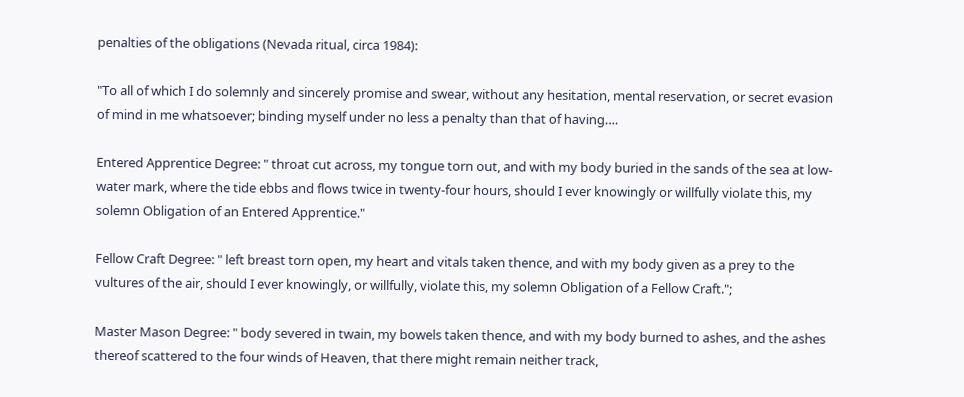penalties of the obligations (Nevada ritual, circa 1984):

"To all of which I do solemnly and sincerely promise and swear, without any hesitation, mental reservation, or secret evasion of mind in me whatsoever; binding myself under no less a penalty than that of having….

Entered Apprentice Degree: " throat cut across, my tongue torn out, and with my body buried in the sands of the sea at low-water mark, where the tide ebbs and flows twice in twenty-four hours, should I ever knowingly or willfully violate this, my solemn Obligation of an Entered Apprentice."

Fellow Craft Degree: " left breast torn open, my heart and vitals taken thence, and with my body given as a prey to the vultures of the air, should I ever knowingly, or willfully, violate this, my solemn Obligation of a Fellow Craft.";

Master Mason Degree: " body severed in twain, my bowels taken thence, and with my body burned to ashes, and the ashes thereof scattered to the four winds of Heaven, that there might remain neither track,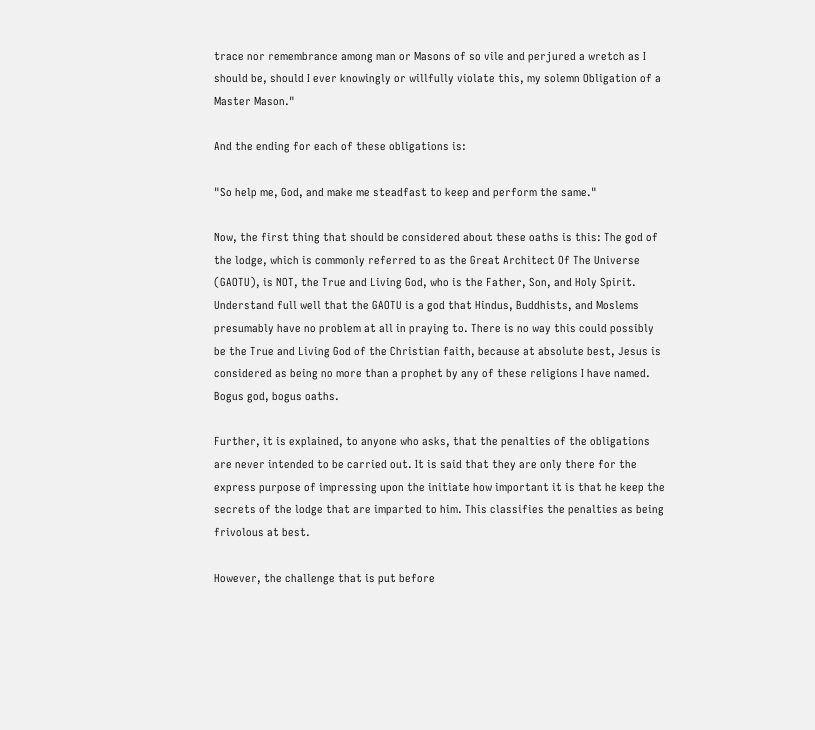trace nor remembrance among man or Masons of so vile and perjured a wretch as I should be, should I ever knowingly or willfully violate this, my solemn Obligation of a Master Mason."

And the ending for each of these obligations is:

"So help me, God, and make me steadfast to keep and perform the same."

Now, the first thing that should be considered about these oaths is this: The god of the lodge, which is commonly referred to as the Great Architect Of The Universe (GAOTU), is NOT, the True and Living God, who is the Father, Son, and Holy Spirit. Understand full well that the GAOTU is a god that Hindus, Buddhists, and Moslems presumably have no problem at all in praying to. There is no way this could possibly be the True and Living God of the Christian faith, because at absolute best, Jesus is considered as being no more than a prophet by any of these religions I have named. Bogus god, bogus oaths.

Further, it is explained, to anyone who asks, that the penalties of the obligations are never intended to be carried out. It is said that they are only there for the express purpose of impressing upon the initiate how important it is that he keep the secrets of the lodge that are imparted to him. This classifies the penalties as being frivolous at best.

However, the challenge that is put before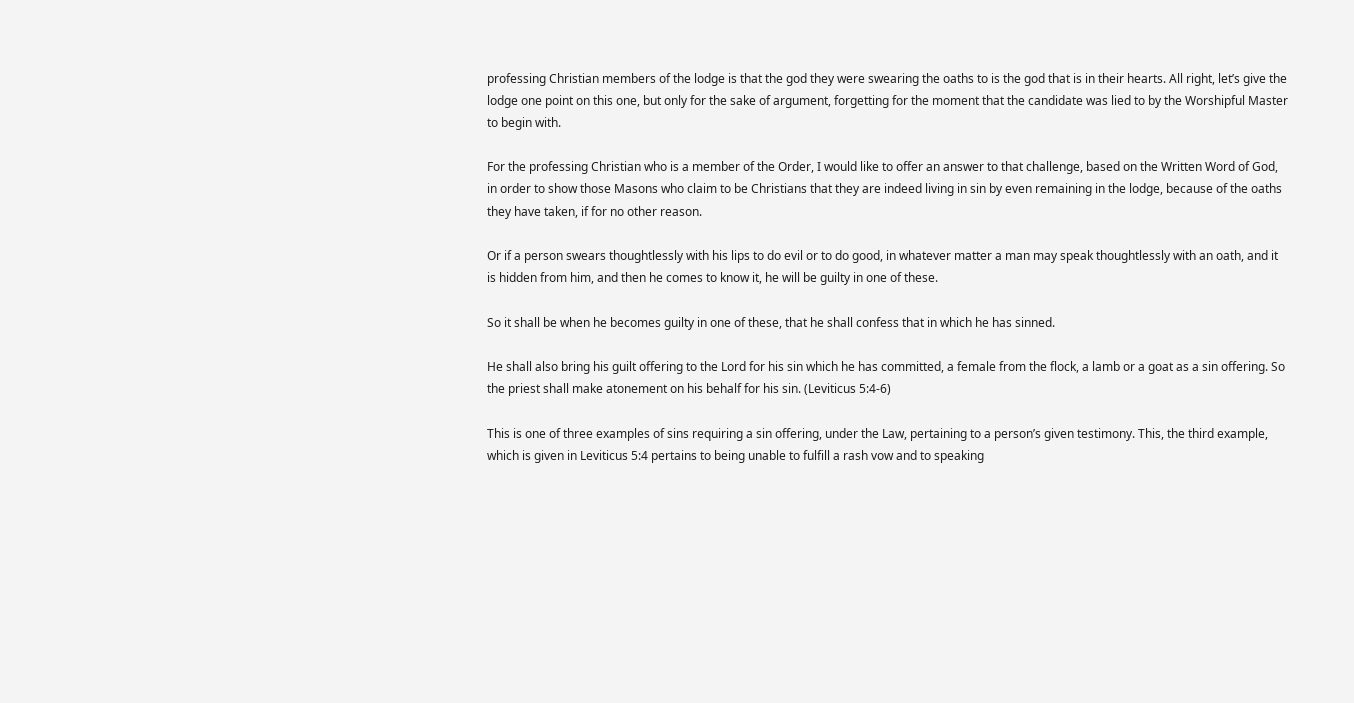professing Christian members of the lodge is that the god they were swearing the oaths to is the god that is in their hearts. All right, let’s give the lodge one point on this one, but only for the sake of argument, forgetting for the moment that the candidate was lied to by the Worshipful Master to begin with.

For the professing Christian who is a member of the Order, I would like to offer an answer to that challenge, based on the Written Word of God, in order to show those Masons who claim to be Christians that they are indeed living in sin by even remaining in the lodge, because of the oaths they have taken, if for no other reason.

Or if a person swears thoughtlessly with his lips to do evil or to do good, in whatever matter a man may speak thoughtlessly with an oath, and it is hidden from him, and then he comes to know it, he will be guilty in one of these.

So it shall be when he becomes guilty in one of these, that he shall confess that in which he has sinned.

He shall also bring his guilt offering to the Lord for his sin which he has committed, a female from the flock, a lamb or a goat as a sin offering. So the priest shall make atonement on his behalf for his sin. (Leviticus 5:4-6)

This is one of three examples of sins requiring a sin offering, under the Law, pertaining to a person’s given testimony. This, the third example, which is given in Leviticus 5:4 pertains to being unable to fulfill a rash vow and to speaking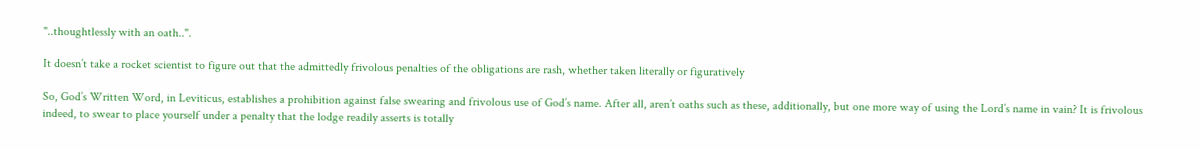"..thoughtlessly with an oath..".

It doesn’t take a rocket scientist to figure out that the admittedly frivolous penalties of the obligations are rash, whether taken literally or figuratively

So, God’s Written Word, in Leviticus, establishes a prohibition against false swearing and frivolous use of God’s name. After all, aren’t oaths such as these, additionally, but one more way of using the Lord’s name in vain? It is frivolous indeed, to swear to place yourself under a penalty that the lodge readily asserts is totally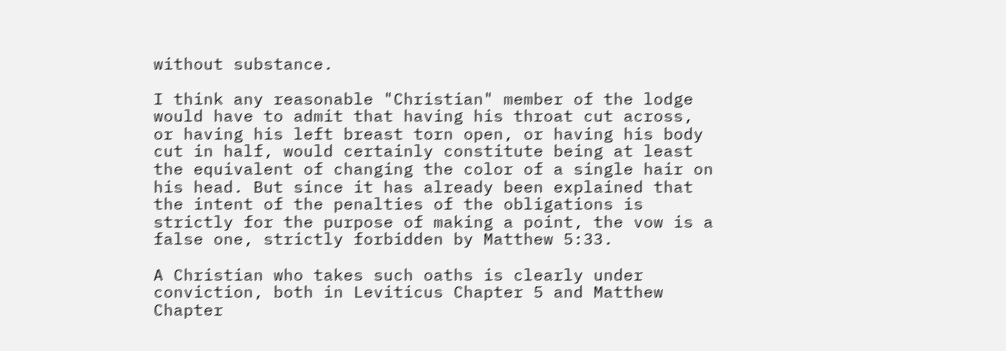without substance.

I think any reasonable "Christian" member of the lodge would have to admit that having his throat cut across, or having his left breast torn open, or having his body cut in half, would certainly constitute being at least the equivalent of changing the color of a single hair on his head. But since it has already been explained that the intent of the penalties of the obligations is strictly for the purpose of making a point, the vow is a false one, strictly forbidden by Matthew 5:33.

A Christian who takes such oaths is clearly under conviction, both in Leviticus Chapter 5 and Matthew Chapter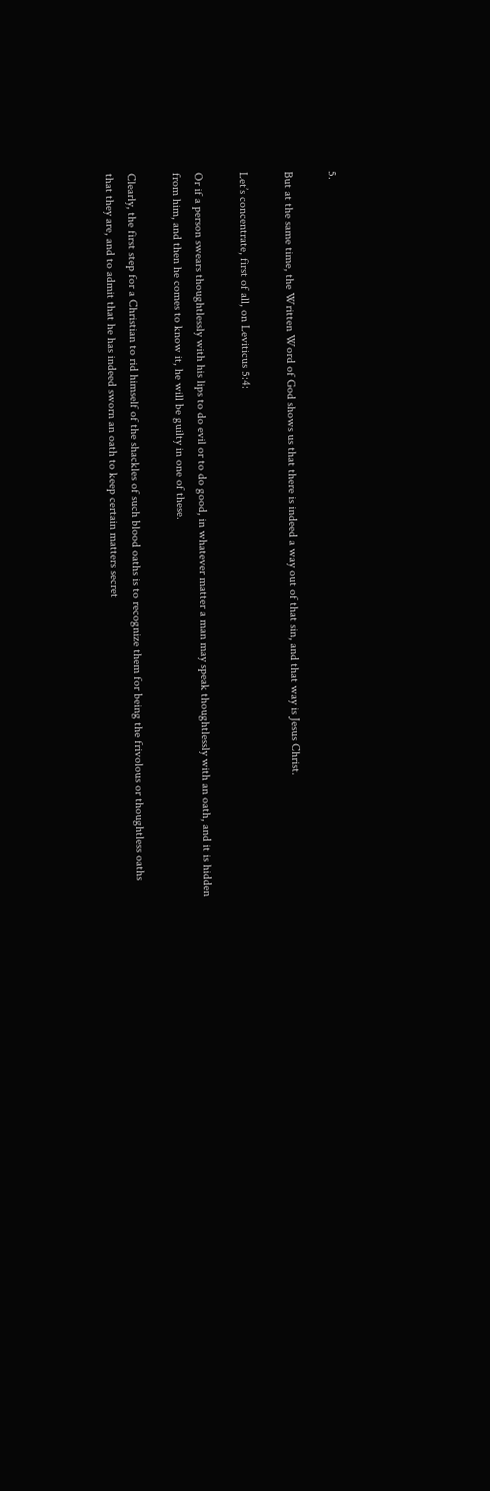5.

But at the same time, the Written Word of God shows us that there is indeed a way out of that sin, and that way is Jesus Christ.

Let’s concentrate, first of all, on Leviticus 5:4:

Or if a person swears thoughtlessly with his lips to do evil or to do good, in whatever matter a man may speak thoughtlessly with an oath, and it is hidden from him, and then he comes to know it, he will be guilty in one of these.

Clearly, the first step for a Christian to rid himself of the shackles of such blood oaths is to recognize them for being the frivolous or thoughtless oaths that they are, and to admit that he has indeed sworn an oath to keep certain matters secret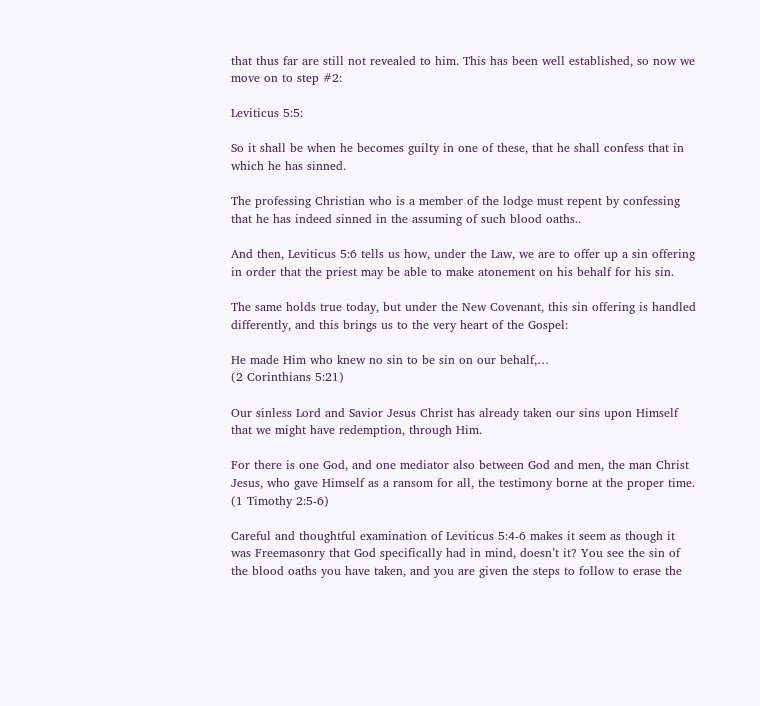that thus far are still not revealed to him. This has been well established, so now we move on to step #2:

Leviticus 5:5:

So it shall be when he becomes guilty in one of these, that he shall confess that in which he has sinned.

The professing Christian who is a member of the lodge must repent by confessing that he has indeed sinned in the assuming of such blood oaths..

And then, Leviticus 5:6 tells us how, under the Law, we are to offer up a sin offering in order that the priest may be able to make atonement on his behalf for his sin.

The same holds true today, but under the New Covenant, this sin offering is handled differently, and this brings us to the very heart of the Gospel:

He made Him who knew no sin to be sin on our behalf,…                                                (2 Corinthians 5:21)

Our sinless Lord and Savior Jesus Christ has already taken our sins upon Himself that we might have redemption, through Him.

For there is one God, and one mediator also between God and men, the man Christ Jesus, who gave Himself as a ransom for all, the testimony borne at the proper time.                                       (1 Timothy 2:5-6)

Careful and thoughtful examination of Leviticus 5:4-6 makes it seem as though it was Freemasonry that God specifically had in mind, doesn’t it? You see the sin of the blood oaths you have taken, and you are given the steps to follow to erase the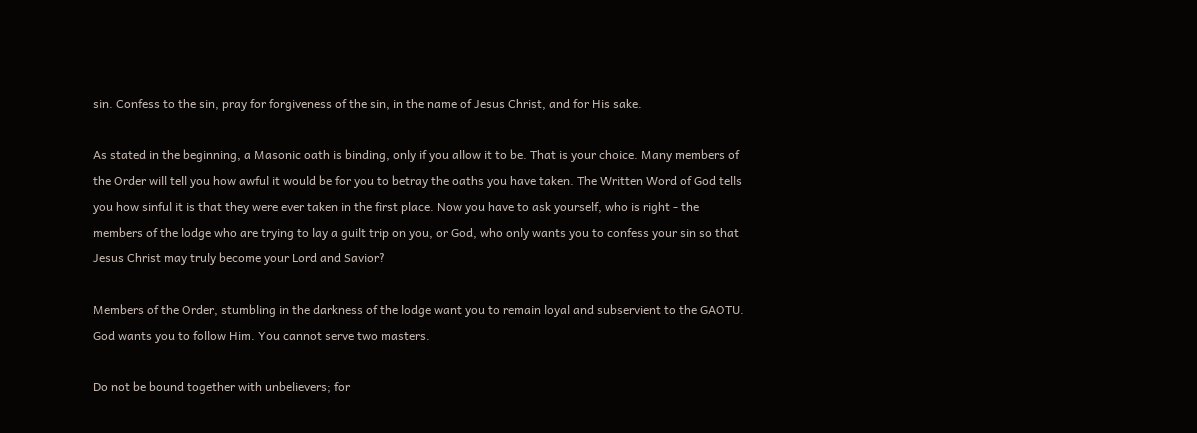sin. Confess to the sin, pray for forgiveness of the sin, in the name of Jesus Christ, and for His sake.

As stated in the beginning, a Masonic oath is binding, only if you allow it to be. That is your choice. Many members of the Order will tell you how awful it would be for you to betray the oaths you have taken. The Written Word of God tells you how sinful it is that they were ever taken in the first place. Now you have to ask yourself, who is right - the members of the lodge who are trying to lay a guilt trip on you, or God, who only wants you to confess your sin so that Jesus Christ may truly become your Lord and Savior?

Members of the Order, stumbling in the darkness of the lodge want you to remain loyal and subservient to the GAOTU. God wants you to follow Him. You cannot serve two masters.

Do not be bound together with unbelievers; for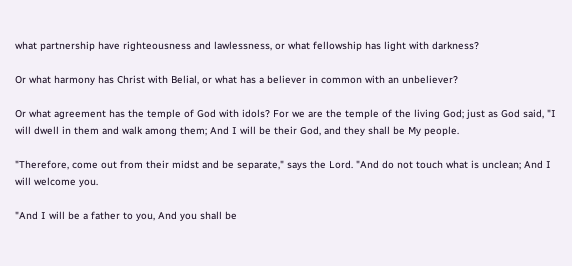what partnership have righteousness and lawlessness, or what fellowship has light with darkness?

Or what harmony has Christ with Belial, or what has a believer in common with an unbeliever?

Or what agreement has the temple of God with idols? For we are the temple of the living God; just as God said, "I will dwell in them and walk among them; And I will be their God, and they shall be My people.

"Therefore, come out from their midst and be separate," says the Lord. "And do not touch what is unclean; And I will welcome you.

"And I will be a father to you, And you shall be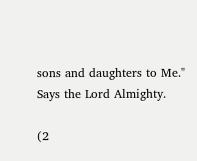sons and daughters to Me." Says the Lord Almighty.

(2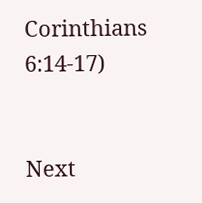Corinthians 6:14-17)


Next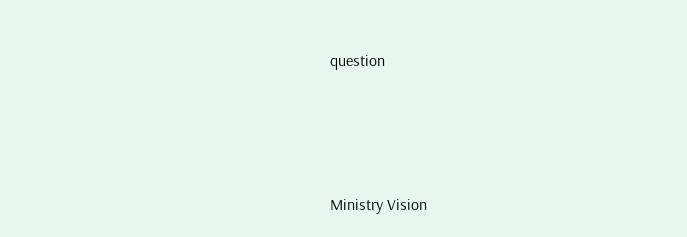question




Ministry Vision